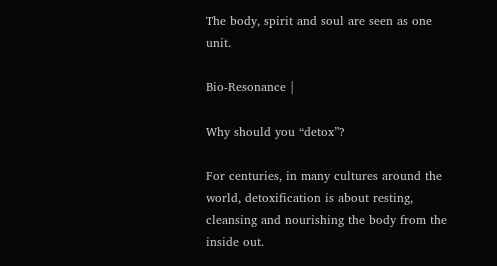The body, spirit and soul are seen as one unit.

Bio-Resonance |

Why should you “detox”?

For centuries, in many cultures around the world, detoxification is about resting, cleansing and nourishing the body from the inside out.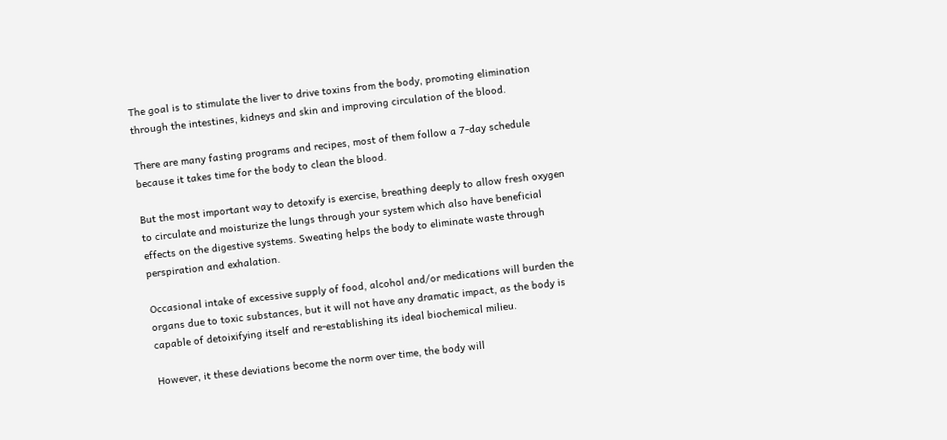The goal is to stimulate the liver to drive toxins from the body, promoting elimination through the intestines, kidneys and skin and improving circulation of the blood.

There are many fasting programs and recipes, most of them follow a 7-day schedule because it takes time for the body to clean the blood.

But the most important way to detoxify is exercise, breathing deeply to allow fresh oxygen to circulate and moisturize the lungs through your system which also have beneficial effects on the digestive systems. Sweating helps the body to eliminate waste through perspiration and exhalation.

Occasional intake of excessive supply of food, alcohol and/or medications will burden the organs due to toxic substances, but it will not have any dramatic impact, as the body is capable of detoixifying itself and re-establishing its ideal biochemical milieu.

However, it these deviations become the norm over time, the body will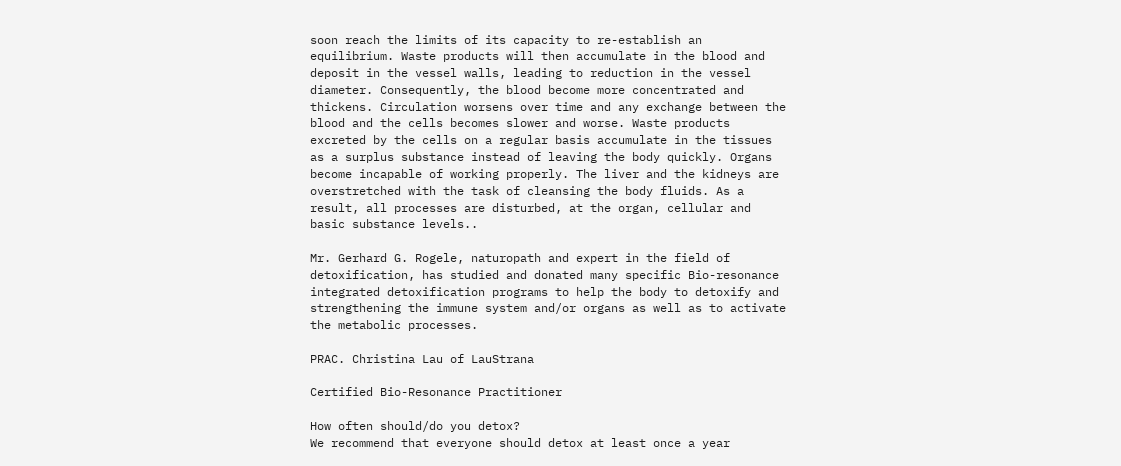soon reach the limits of its capacity to re-establish an equilibrium. Waste products will then accumulate in the blood and deposit in the vessel walls, leading to reduction in the vessel diameter. Consequently, the blood become more concentrated and thickens. Circulation worsens over time and any exchange between the blood and the cells becomes slower and worse. Waste products excreted by the cells on a regular basis accumulate in the tissues as a surplus substance instead of leaving the body quickly. Organs become incapable of working properly. The liver and the kidneys are overstretched with the task of cleansing the body fluids. As a result, all processes are disturbed, at the organ, cellular and basic substance levels..

Mr. Gerhard G. Rogele, naturopath and expert in the field of detoxification, has studied and donated many specific Bio-resonance integrated detoxification programs to help the body to detoxify and strengthening the immune system and/or organs as well as to activate the metabolic processes.

PRAC. Christina Lau of LauStrana

Certified Bio-Resonance Practitioner

How often should/do you detox?
We recommend that everyone should detox at least once a year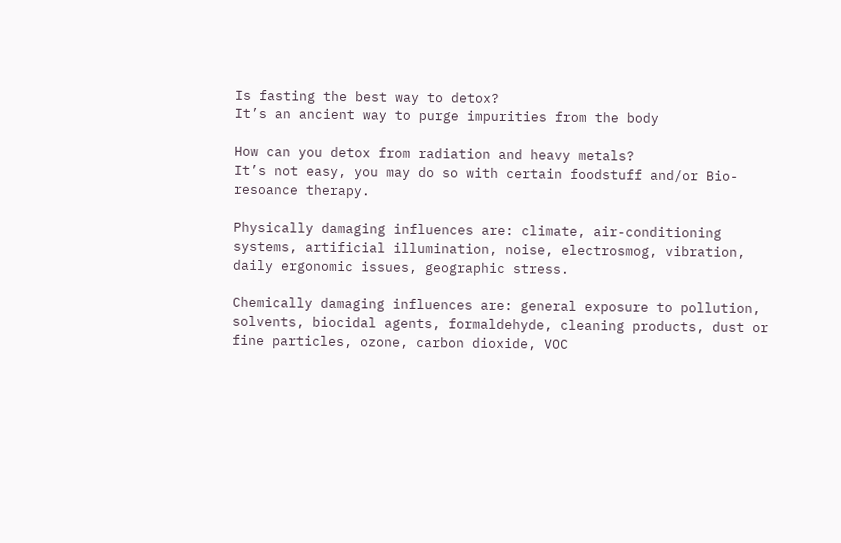Is fasting the best way to detox?
It’s an ancient way to purge impurities from the body

How can you detox from radiation and heavy metals?
It’s not easy, you may do so with certain foodstuff and/or Bio-resoance therapy.

Physically damaging influences are: climate, air-conditioning systems, artificial illumination, noise, electrosmog, vibration, daily ergonomic issues, geographic stress.

Chemically damaging influences are: general exposure to pollution, solvents, biocidal agents, formaldehyde, cleaning products, dust or fine particles, ozone, carbon dioxide, VOC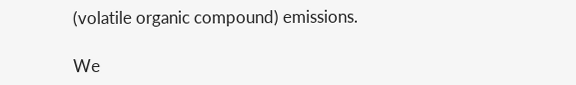(volatile organic compound) emissions.

We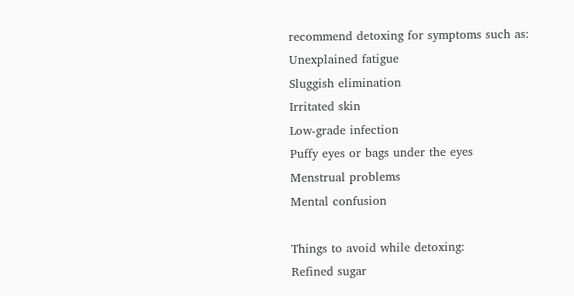recommend detoxing for symptoms such as:
Unexplained fatigue
Sluggish elimination
Irritated skin
Low-grade infection
Puffy eyes or bags under the eyes
Menstrual problems
Mental confusion

Things to avoid while detoxing:
Refined sugar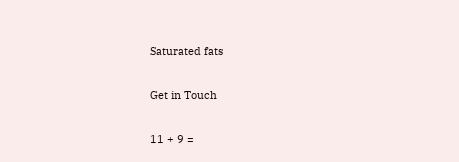Saturated fats

Get in Touch

11 + 9 =